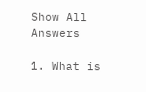Show All Answers

1. What is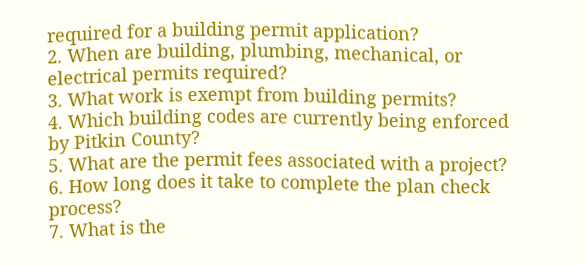required for a building permit application?
2. When are building, plumbing, mechanical, or electrical permits required?
3. What work is exempt from building permits?
4. Which building codes are currently being enforced by Pitkin County?
5. What are the permit fees associated with a project?
6. How long does it take to complete the plan check process?
7. What is the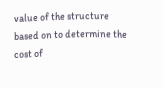value of the structure based on to determine the cost of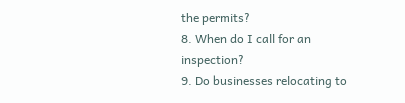the permits?
8. When do I call for an inspection?
9. Do businesses relocating to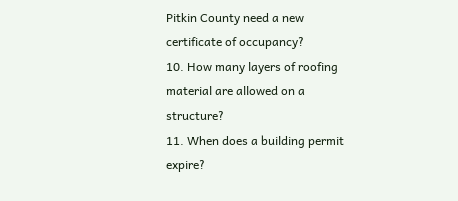Pitkin County need a new certificate of occupancy?
10. How many layers of roofing material are allowed on a structure?
11. When does a building permit expire?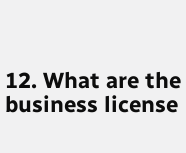12. What are the business license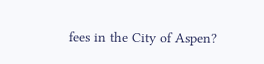fees in the City of Aspen?